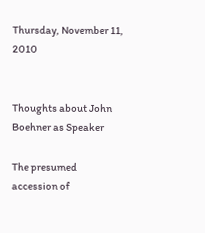Thursday, November 11, 2010


Thoughts about John Boehner as Speaker

The presumed accession of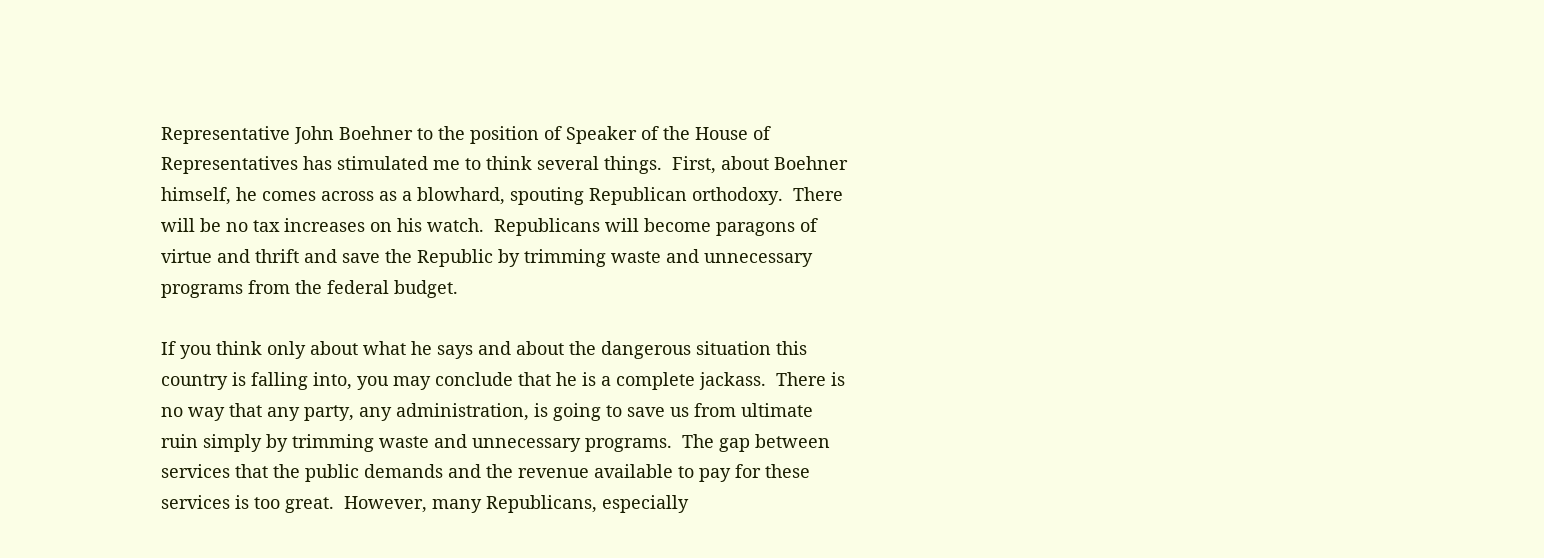Representative John Boehner to the position of Speaker of the House of Representatives has stimulated me to think several things.  First, about Boehner himself, he comes across as a blowhard, spouting Republican orthodoxy.  There will be no tax increases on his watch.  Republicans will become paragons of virtue and thrift and save the Republic by trimming waste and unnecessary programs from the federal budget.

If you think only about what he says and about the dangerous situation this country is falling into, you may conclude that he is a complete jackass.  There is no way that any party, any administration, is going to save us from ultimate ruin simply by trimming waste and unnecessary programs.  The gap between services that the public demands and the revenue available to pay for these services is too great.  However, many Republicans, especially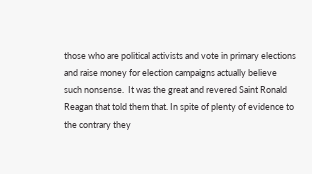those who are political activists and vote in primary elections and raise money for election campaigns actually believe such nonsense.  It was the great and revered Saint Ronald Reagan that told them that. In spite of plenty of evidence to the contrary they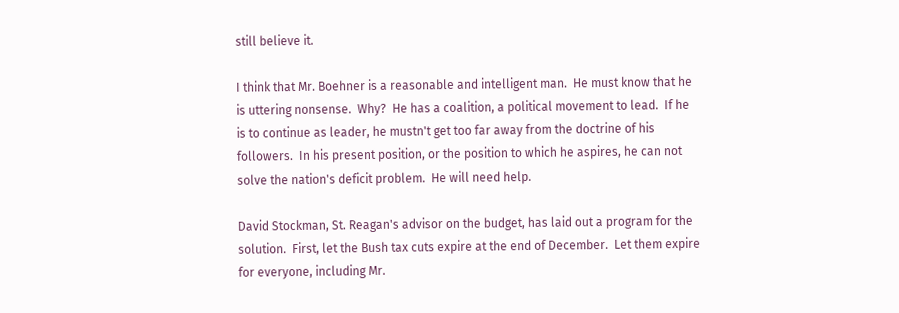still believe it.

I think that Mr. Boehner is a reasonable and intelligent man.  He must know that he is uttering nonsense.  Why?  He has a coalition, a political movement to lead.  If he is to continue as leader, he mustn't get too far away from the doctrine of his followers.  In his present position, or the position to which he aspires, he can not solve the nation's deficit problem.  He will need help.

David Stockman, St. Reagan's advisor on the budget, has laid out a program for the solution.  First, let the Bush tax cuts expire at the end of December.  Let them expire for everyone, including Mr.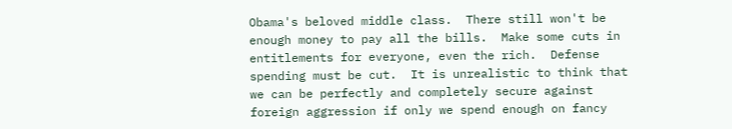Obama's beloved middle class.  There still won't be enough money to pay all the bills.  Make some cuts in entitlements for everyone, even the rich.  Defense spending must be cut.  It is unrealistic to think that we can be perfectly and completely secure against foreign aggression if only we spend enough on fancy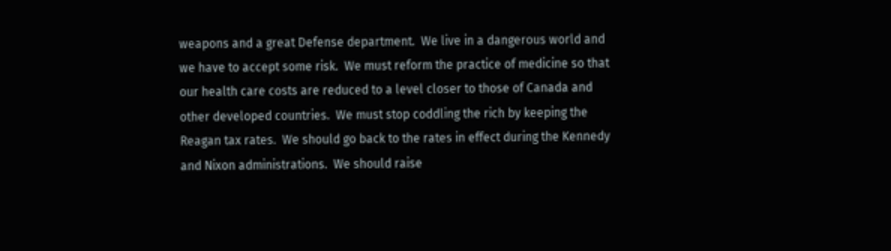weapons and a great Defense department.  We live in a dangerous world and we have to accept some risk.  We must reform the practice of medicine so that our health care costs are reduced to a level closer to those of Canada and other developed countries.  We must stop coddling the rich by keeping the Reagan tax rates.  We should go back to the rates in effect during the Kennedy and Nixon administrations.  We should raise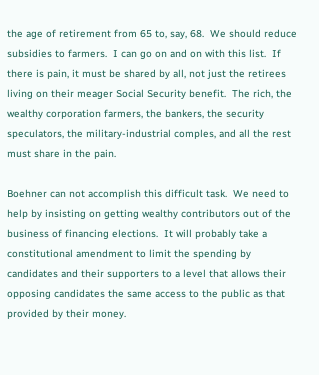the age of retirement from 65 to, say, 68.  We should reduce subsidies to farmers.  I can go on and on with this list.  If there is pain, it must be shared by all, not just the retirees living on their meager Social Security benefit.  The rich, the wealthy corporation farmers, the bankers, the security speculators, the military-industrial comples, and all the rest must share in the pain.

Boehner can not accomplish this difficult task.  We need to help by insisting on getting wealthy contributors out of the business of financing elections.  It will probably take a constitutional amendment to limit the spending by candidates and their supporters to a level that allows their opposing candidates the same access to the public as that provided by their money.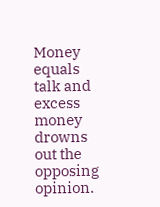Money equals talk and excess money drowns out the opposing opinion.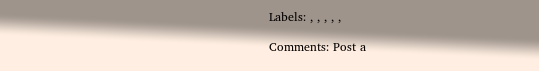Labels: , , , , ,

Comments: Post a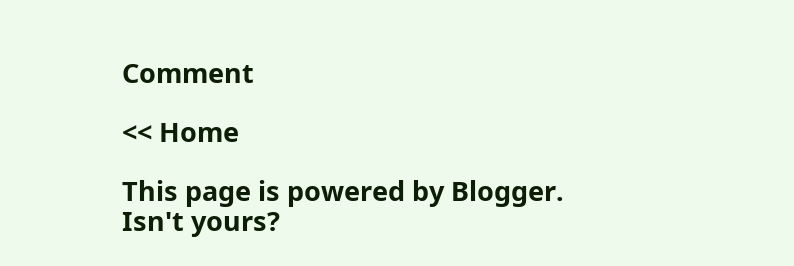Comment

<< Home

This page is powered by Blogger. Isn't yours?